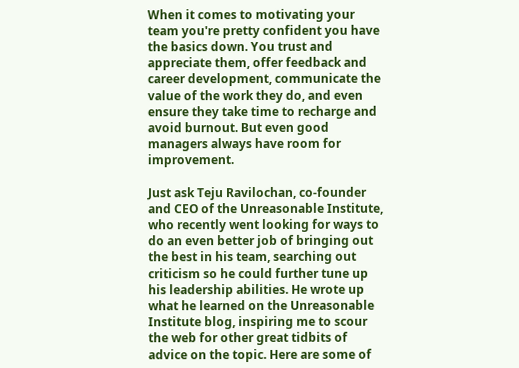When it comes to motivating your team you're pretty confident you have the basics down. You trust and appreciate them, offer feedback and career development, communicate the value of the work they do, and even ensure they take time to recharge and avoid burnout. But even good managers always have room for improvement.

Just ask Teju Ravilochan, co-founder and CEO of the Unreasonable Institute, who recently went looking for ways to do an even better job of bringing out the best in his team, searching out criticism so he could further tune up his leadership abilities. He wrote up what he learned on the Unreasonable Institute blog, inspiring me to scour the web for other great tidbits of advice on the topic. Here are some of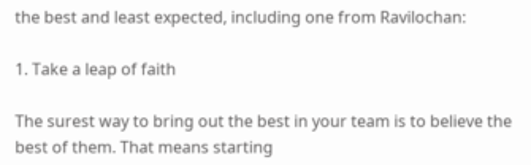the best and least expected, including one from Ravilochan:

1. Take a leap of faith

The surest way to bring out the best in your team is to believe the best of them. That means starting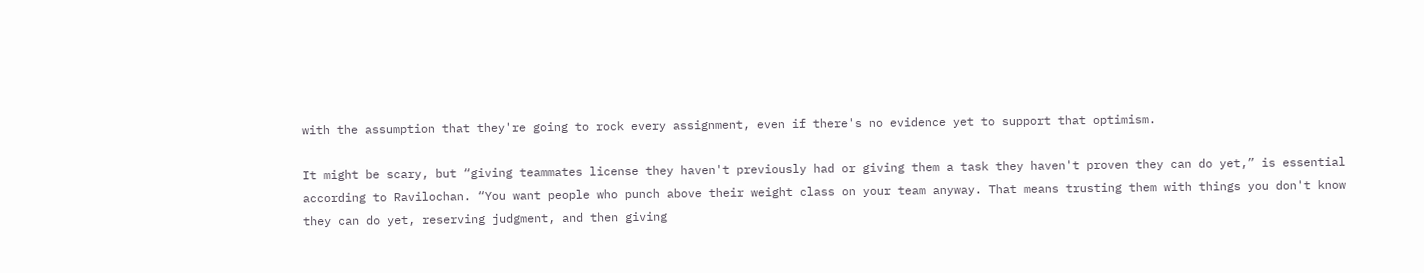with the assumption that they're going to rock every assignment, even if there's no evidence yet to support that optimism.

It might be scary, but “giving teammates license they haven't previously had or giving them a task they haven't proven they can do yet,” is essential according to Ravilochan. “You want people who punch above their weight class on your team anyway. That means trusting them with things you don't know they can do yet, reserving judgment, and then giving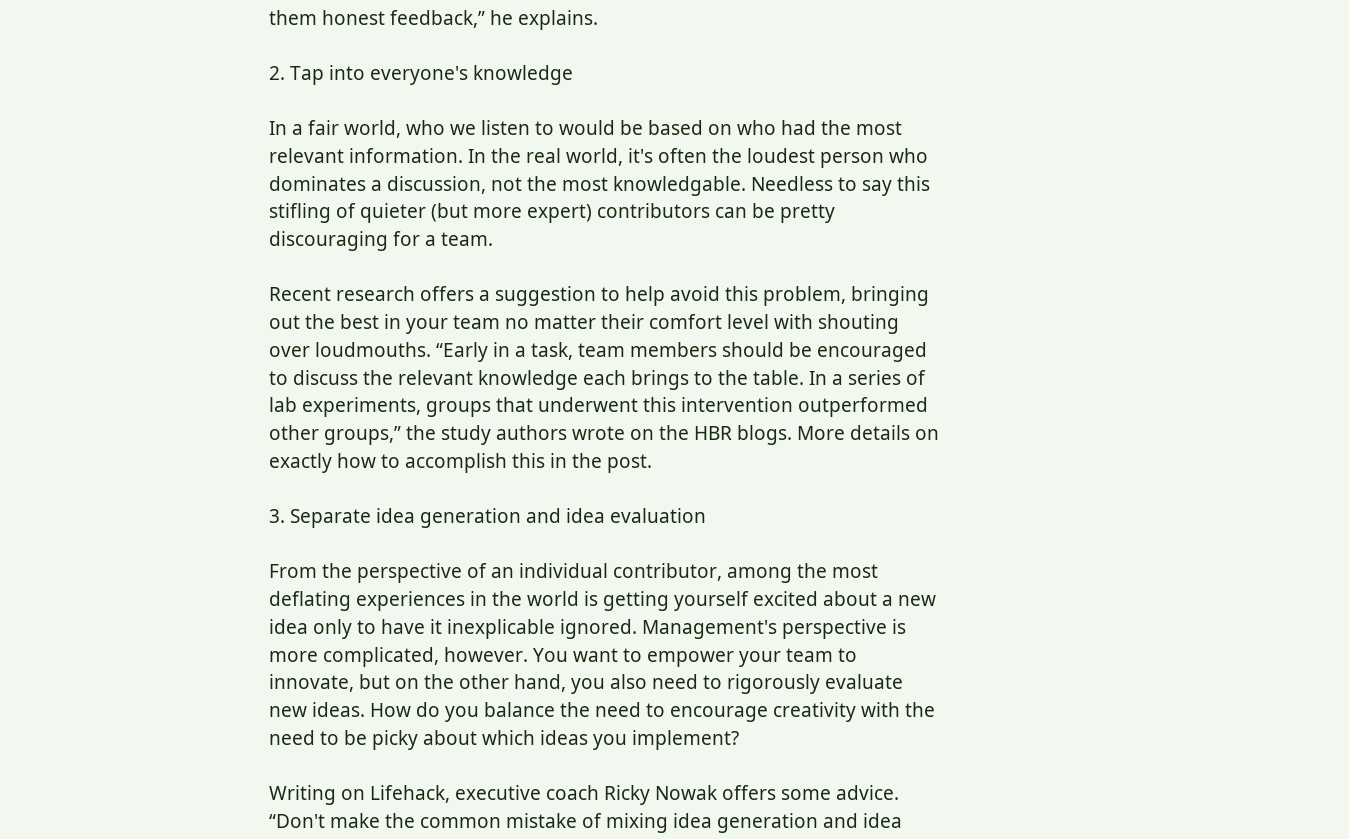them honest feedback,” he explains.

2. Tap into everyone's knowledge

In a fair world, who we listen to would be based on who had the most relevant information. In the real world, it's often the loudest person who dominates a discussion, not the most knowledgable. Needless to say this stifling of quieter (but more expert) contributors can be pretty discouraging for a team.

Recent research offers a suggestion to help avoid this problem, bringing out the best in your team no matter their comfort level with shouting over loudmouths. “Early in a task, team members should be encouraged to discuss the relevant knowledge each brings to the table. In a series of lab experiments, groups that underwent this intervention outperformed other groups,” the study authors wrote on the HBR blogs. More details on exactly how to accomplish this in the post.

3. Separate idea generation and idea evaluation

From the perspective of an individual contributor, among the most deflating experiences in the world is getting yourself excited about a new idea only to have it inexplicable ignored. Management's perspective is more complicated, however. You want to empower your team to innovate, but on the other hand, you also need to rigorously evaluate new ideas. How do you balance the need to encourage creativity with the need to be picky about which ideas you implement?

Writing on Lifehack, executive coach Ricky Nowak offers some advice. “Don't make the common mistake of mixing idea generation and idea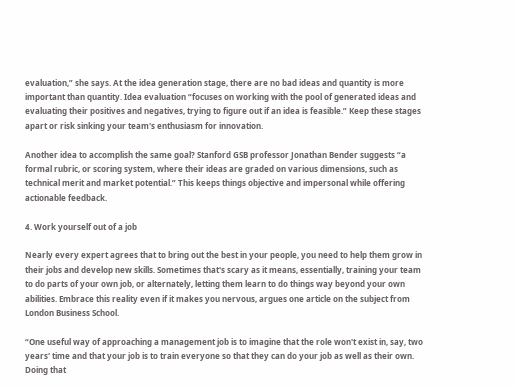evaluation,” she says. At the idea generation stage, there are no bad ideas and quantity is more important than quantity. Idea evaluation “focuses on working with the pool of generated ideas and evaluating their positives and negatives, trying to figure out if an idea is feasible.” Keep these stages apart or risk sinking your team's enthusiasm for innovation.

Another idea to accomplish the same goal? Stanford GSB professor Jonathan Bender suggests “a formal rubric, or scoring system, where their ideas are graded on various dimensions, such as technical merit and market potential.” This keeps things objective and impersonal while offering actionable feedback.

4. Work yourself out of a job

Nearly every expert agrees that to bring out the best in your people, you need to help them grow in their jobs and develop new skills. Sometimes that's scary as it means, essentially, training your team to do parts of your own job, or alternately, letting them learn to do things way beyond your own abilities. Embrace this reality even if it makes you nervous, argues one article on the subject from London Business School.

“One useful way of approaching a management job is to imagine that the role won't exist in, say, two years' time and that your job is to train everyone so that they can do your job as well as their own. Doing that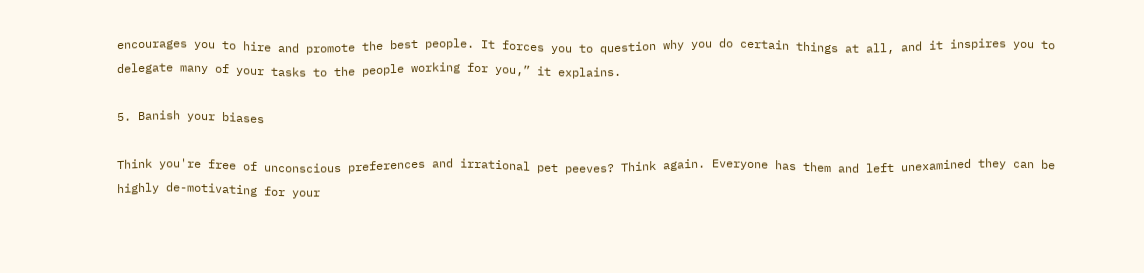encourages you to hire and promote the best people. It forces you to question why you do certain things at all, and it inspires you to delegate many of your tasks to the people working for you,” it explains.

5. Banish your biases

Think you're free of unconscious preferences and irrational pet peeves? Think again. Everyone has them and left unexamined they can be highly de-motivating for your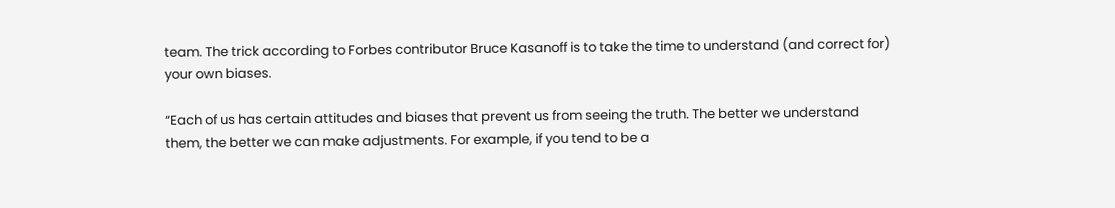team. The trick according to Forbes contributor Bruce Kasanoff is to take the time to understand (and correct for) your own biases.

“Each of us has certain attitudes and biases that prevent us from seeing the truth. The better we understand them, the better we can make adjustments. For example, if you tend to be a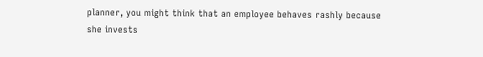planner, you might think that an employee behaves rashly because she invests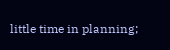little time in planning;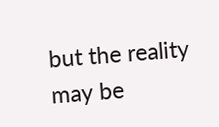but the reality may be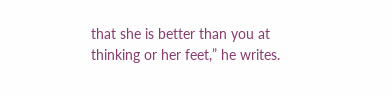that she is better than you at thinking or her feet,” he writes.